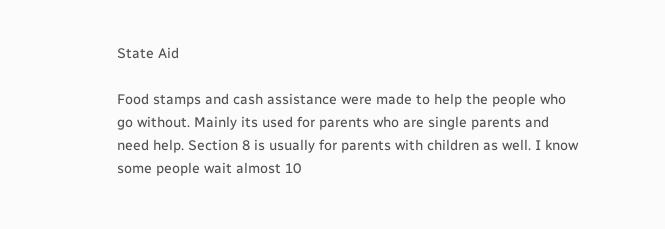State Aid

Food stamps and cash assistance were made to help the people who go without. Mainly its used for parents who are single parents and need help. Section 8 is usually for parents with children as well. I know some people wait almost 10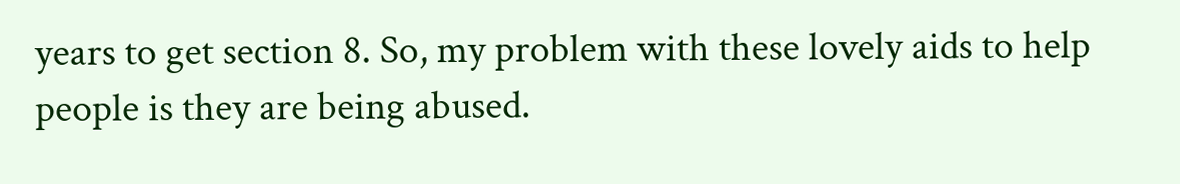years to get section 8. So, my problem with these lovely aids to help people is they are being abused.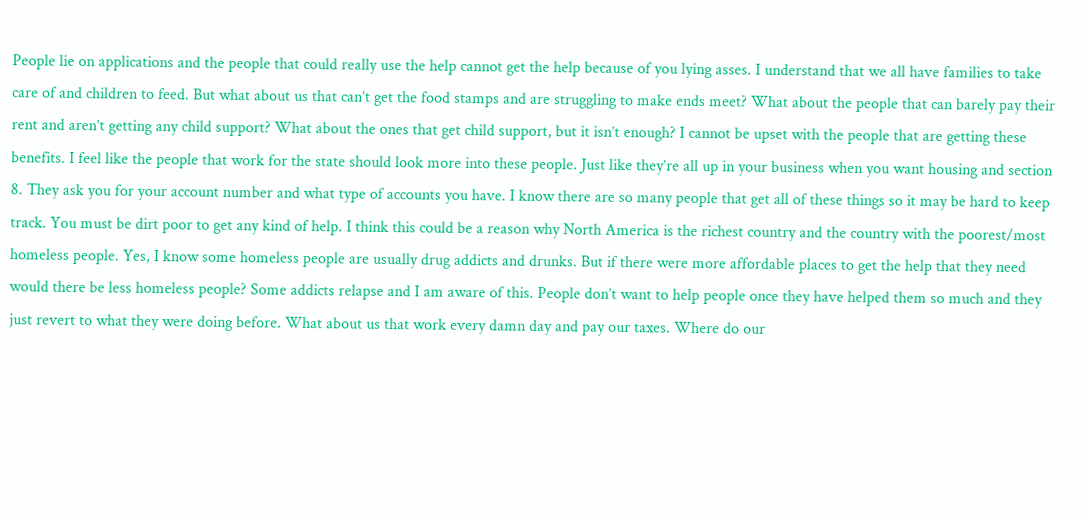People lie on applications and the people that could really use the help cannot get the help because of you lying asses. I understand that we all have families to take care of and children to feed. But what about us that can’t get the food stamps and are struggling to make ends meet? What about the people that can barely pay their rent and aren’t getting any child support? What about the ones that get child support, but it isn’t enough? I cannot be upset with the people that are getting these benefits. I feel like the people that work for the state should look more into these people. Just like they’re all up in your business when you want housing and section 8. They ask you for your account number and what type of accounts you have. I know there are so many people that get all of these things so it may be hard to keep track. You must be dirt poor to get any kind of help. I think this could be a reason why North America is the richest country and the country with the poorest/most homeless people. Yes, I know some homeless people are usually drug addicts and drunks. But if there were more affordable places to get the help that they need would there be less homeless people? Some addicts relapse and I am aware of this. People don’t want to help people once they have helped them so much and they just revert to what they were doing before. What about us that work every damn day and pay our taxes. Where do our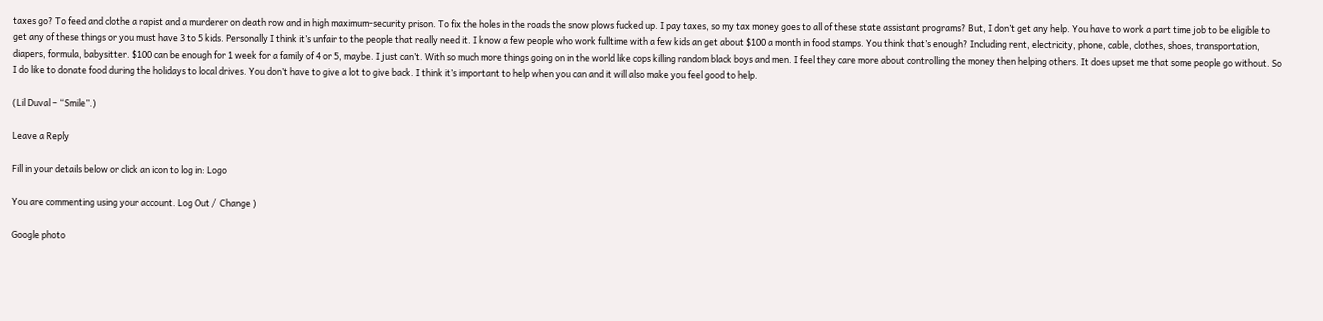taxes go? To feed and clothe a rapist and a murderer on death row and in high maximum-security prison. To fix the holes in the roads the snow plows fucked up. I pay taxes, so my tax money goes to all of these state assistant programs? But, I don’t get any help. You have to work a part time job to be eligible to get any of these things or you must have 3 to 5 kids. Personally I think it’s unfair to the people that really need it. I know a few people who work fulltime with a few kids an get about $100 a month in food stamps. You think that’s enough? Including rent, electricity, phone, cable, clothes, shoes, transportation, diapers, formula, babysitter. $100 can be enough for 1 week for a family of 4 or 5, maybe. I just can’t. With so much more things going on in the world like cops killing random black boys and men. I feel they care more about controlling the money then helping others. It does upset me that some people go without. So I do like to donate food during the holidays to local drives. You don’t have to give a lot to give back. I think it’s important to help when you can and it will also make you feel good to help.

(Lil Duval – “Smile”.)

Leave a Reply

Fill in your details below or click an icon to log in: Logo

You are commenting using your account. Log Out /  Change )

Google photo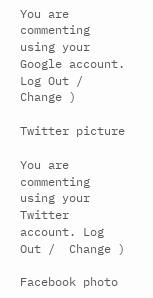You are commenting using your Google account. Log Out /  Change )

Twitter picture

You are commenting using your Twitter account. Log Out /  Change )

Facebook photo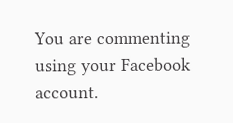You are commenting using your Facebook account.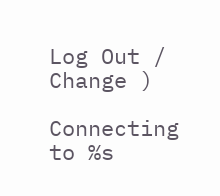Log Out /  Change )

Connecting to %s